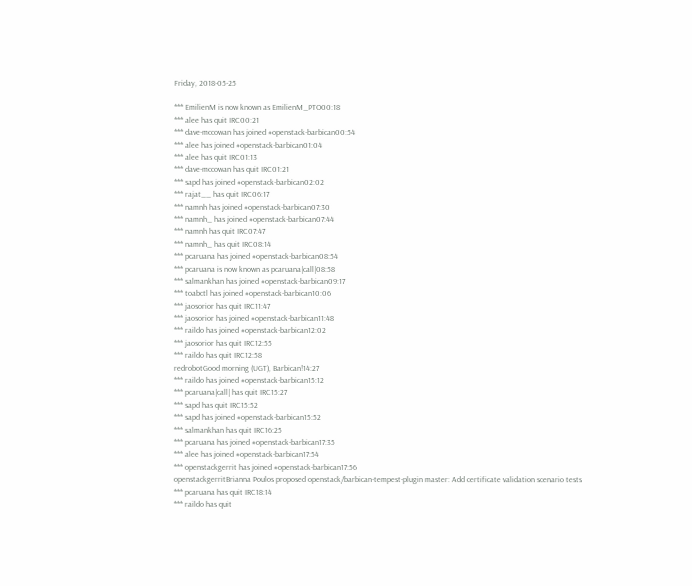Friday, 2018-05-25

*** EmilienM is now known as EmilienM_PTO00:18
*** alee has quit IRC00:21
*** dave-mccowan has joined #openstack-barbican00:54
*** alee has joined #openstack-barbican01:04
*** alee has quit IRC01:13
*** dave-mccowan has quit IRC01:21
*** sapd has joined #openstack-barbican02:02
*** rajat__ has quit IRC06:17
*** namnh has joined #openstack-barbican07:30
*** namnh_ has joined #openstack-barbican07:44
*** namnh has quit IRC07:47
*** namnh_ has quit IRC08:14
*** pcaruana has joined #openstack-barbican08:54
*** pcaruana is now known as pcaruana|call|08:58
*** salmankhan has joined #openstack-barbican09:17
*** toabctl has joined #openstack-barbican10:06
*** jaosorior has quit IRC11:47
*** jaosorior has joined #openstack-barbican11:48
*** raildo has joined #openstack-barbican12:02
*** jaosorior has quit IRC12:55
*** raildo has quit IRC12:58
redrobotGood morning (UGT), Barbican!14:27
*** raildo has joined #openstack-barbican15:12
*** pcaruana|call| has quit IRC15:27
*** sapd has quit IRC15:52
*** sapd has joined #openstack-barbican15:52
*** salmankhan has quit IRC16:25
*** pcaruana has joined #openstack-barbican17:35
*** alee has joined #openstack-barbican17:54
*** openstackgerrit has joined #openstack-barbican17:56
openstackgerritBrianna Poulos proposed openstack/barbican-tempest-plugin master: Add certificate validation scenario tests
*** pcaruana has quit IRC18:14
*** raildo has quit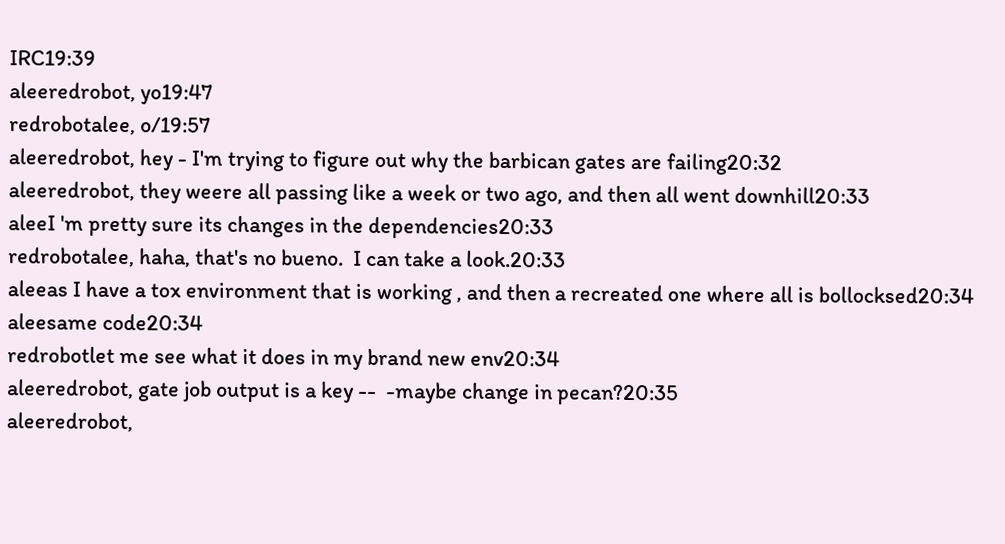IRC19:39
aleeredrobot, yo19:47
redrobotalee, o/19:57
aleeredrobot, hey - I'm trying to figure out why the barbican gates are failing20:32
aleeredrobot, they weere all passing like a week or two ago, and then all went downhill20:33
aleeI 'm pretty sure its changes in the dependencies20:33
redrobotalee, haha, that's no bueno.  I can take a look.20:33
aleeas I have a tox environment that is working , and then a recreated one where all is bollocksed20:34
aleesame code20:34
redrobotlet me see what it does in my brand new env20:34
aleeredrobot, gate job output is a key --  -maybe change in pecan?20:35
aleeredrobot,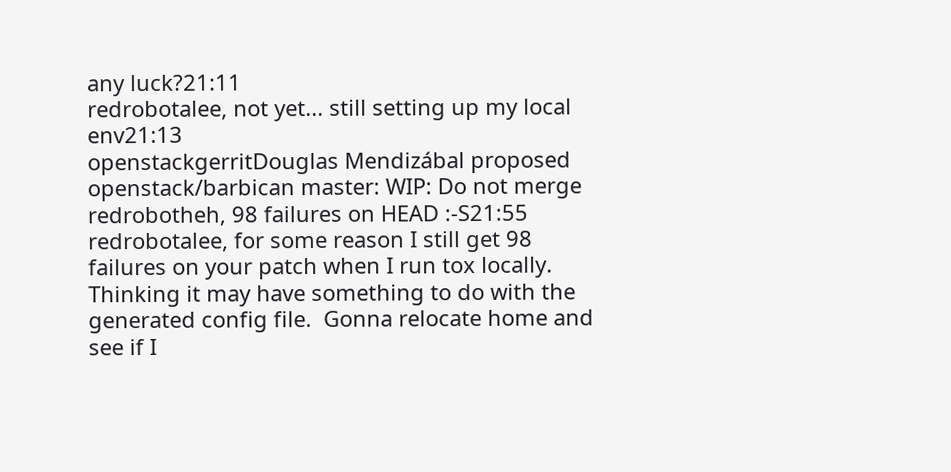any luck?21:11
redrobotalee, not yet... still setting up my local env21:13
openstackgerritDouglas Mendizábal proposed openstack/barbican master: WIP: Do not merge
redrobotheh, 98 failures on HEAD :-S21:55
redrobotalee, for some reason I still get 98 failures on your patch when I run tox locally.  Thinking it may have something to do with the generated config file.  Gonna relocate home and see if I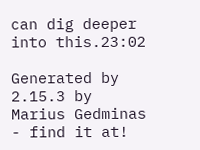can dig deeper into this.23:02

Generated by 2.15.3 by Marius Gedminas - find it at!